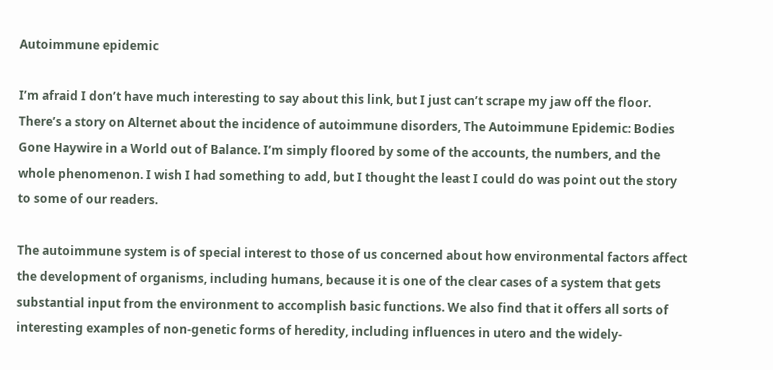Autoimmune epidemic

I’m afraid I don’t have much interesting to say about this link, but I just can’t scrape my jaw off the floor. There’s a story on Alternet about the incidence of autoimmune disorders, The Autoimmune Epidemic: Bodies Gone Haywire in a World out of Balance. I’m simply floored by some of the accounts, the numbers, and the whole phenomenon. I wish I had something to add, but I thought the least I could do was point out the story to some of our readers.

The autoimmune system is of special interest to those of us concerned about how environmental factors affect the development of organisms, including humans, because it is one of the clear cases of a system that gets substantial input from the environment to accomplish basic functions. We also find that it offers all sorts of interesting examples of non-genetic forms of heredity, including influences in utero and the widely-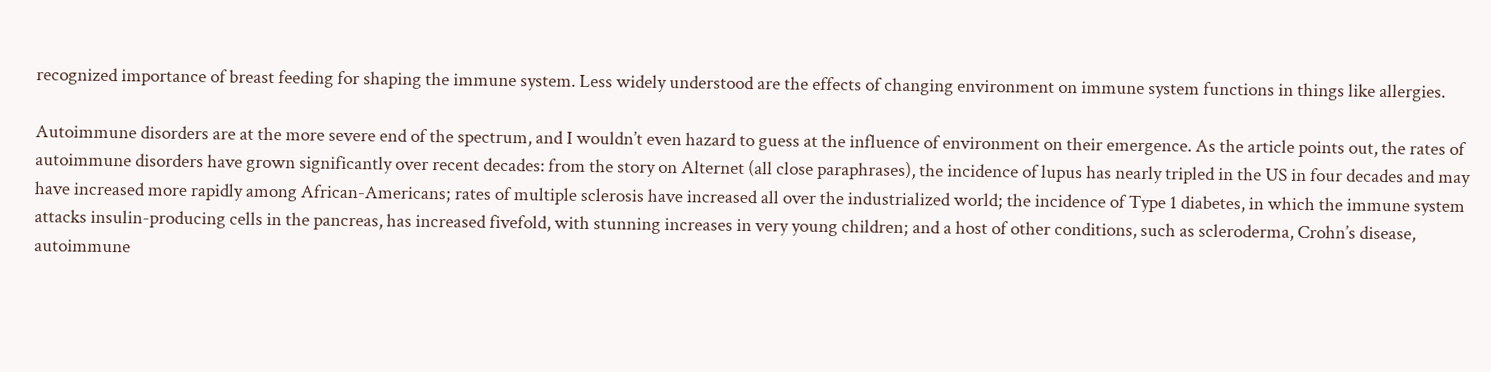recognized importance of breast feeding for shaping the immune system. Less widely understood are the effects of changing environment on immune system functions in things like allergies.

Autoimmune disorders are at the more severe end of the spectrum, and I wouldn’t even hazard to guess at the influence of environment on their emergence. As the article points out, the rates of autoimmune disorders have grown significantly over recent decades: from the story on Alternet (all close paraphrases), the incidence of lupus has nearly tripled in the US in four decades and may have increased more rapidly among African-Americans; rates of multiple sclerosis have increased all over the industrialized world; the incidence of Type 1 diabetes, in which the immune system attacks insulin-producing cells in the pancreas, has increased fivefold, with stunning increases in very young children; and a host of other conditions, such as scleroderma, Crohn’s disease, autoimmune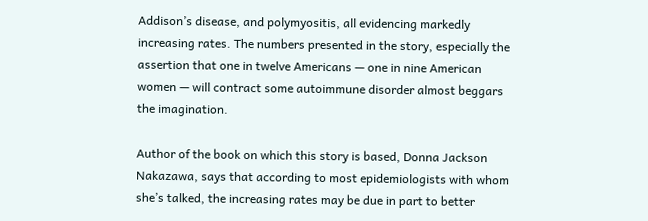Addison’s disease, and polymyositis, all evidencing markedly increasing rates. The numbers presented in the story, especially the assertion that one in twelve Americans — one in nine American women — will contract some autoimmune disorder almost beggars the imagination.

Author of the book on which this story is based, Donna Jackson Nakazawa, says that according to most epidemiologists with whom she’s talked, the increasing rates may be due in part to better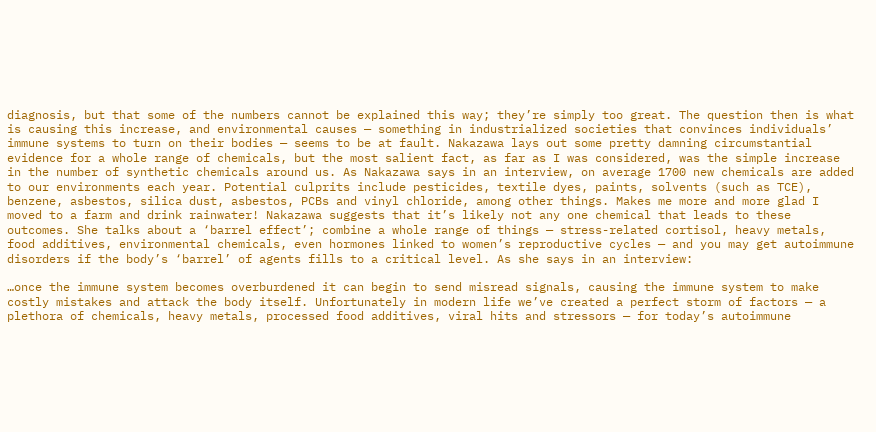diagnosis, but that some of the numbers cannot be explained this way; they’re simply too great. The question then is what is causing this increase, and environmental causes — something in industrialized societies that convinces individuals’ immune systems to turn on their bodies — seems to be at fault. Nakazawa lays out some pretty damning circumstantial evidence for a whole range of chemicals, but the most salient fact, as far as I was considered, was the simple increase in the number of synthetic chemicals around us. As Nakazawa says in an interview, on average 1700 new chemicals are added to our environments each year. Potential culprits include pesticides, textile dyes, paints, solvents (such as TCE), benzene, asbestos, silica dust, asbestos, PCBs and vinyl chloride, among other things. Makes me more and more glad I moved to a farm and drink rainwater! Nakazawa suggests that it’s likely not any one chemical that leads to these outcomes. She talks about a ‘barrel effect’; combine a whole range of things — stress-related cortisol, heavy metals, food additives, environmental chemicals, even hormones linked to women’s reproductive cycles — and you may get autoimmune disorders if the body’s ‘barrel’ of agents fills to a critical level. As she says in an interview:

…once the immune system becomes overburdened it can begin to send misread signals, causing the immune system to make costly mistakes and attack the body itself. Unfortunately in modern life we’ve created a perfect storm of factors — a plethora of chemicals, heavy metals, processed food additives, viral hits and stressors — for today’s autoimmune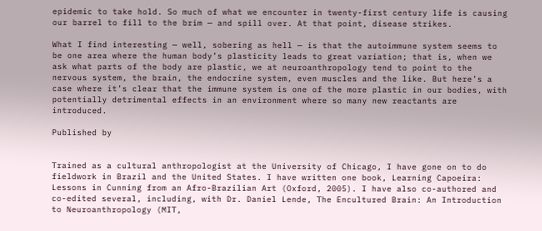epidemic to take hold. So much of what we encounter in twenty-first century life is causing our barrel to fill to the brim — and spill over. At that point, disease strikes.

What I find interesting — well, sobering as hell — is that the autoimmune system seems to be one area where the human body’s plasticity leads to great variation; that is, when we ask what parts of the body are plastic, we at neuroanthropology tend to point to the nervous system, the brain, the endocrine system, even muscles and the like. But here’s a case where it’s clear that the immune system is one of the more plastic in our bodies, with potentially detrimental effects in an environment where so many new reactants are introduced.

Published by


Trained as a cultural anthropologist at the University of Chicago, I have gone on to do fieldwork in Brazil and the United States. I have written one book, Learning Capoeira: Lessons in Cunning from an Afro-Brazilian Art (Oxford, 2005). I have also co-authored and co-edited several, including, with Dr. Daniel Lende, The Encultured Brain: An Introduction to Neuroanthropology (MIT,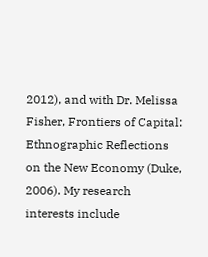2012), and with Dr. Melissa Fisher, Frontiers of Capital: Ethnographic Reflections on the New Economy (Duke, 2006). My research interests include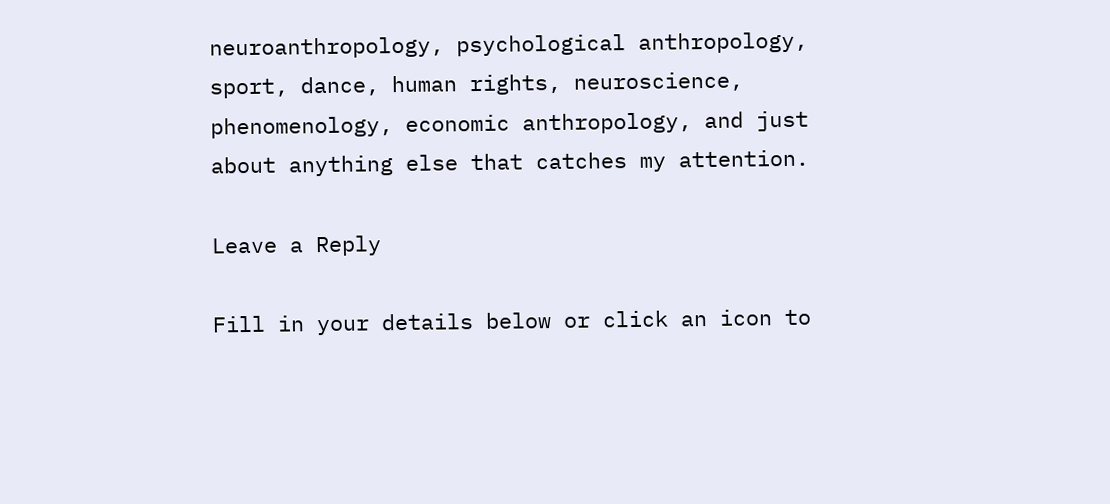neuroanthropology, psychological anthropology, sport, dance, human rights, neuroscience, phenomenology, economic anthropology, and just about anything else that catches my attention.

Leave a Reply

Fill in your details below or click an icon to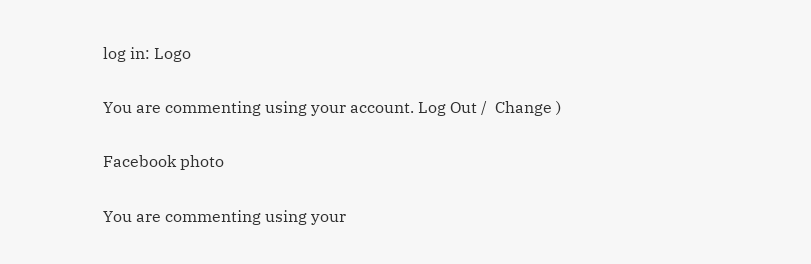log in: Logo

You are commenting using your account. Log Out /  Change )

Facebook photo

You are commenting using your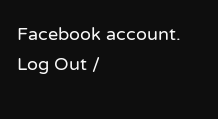Facebook account. Log Out /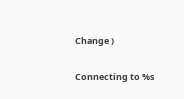Change )

Connecting to %s